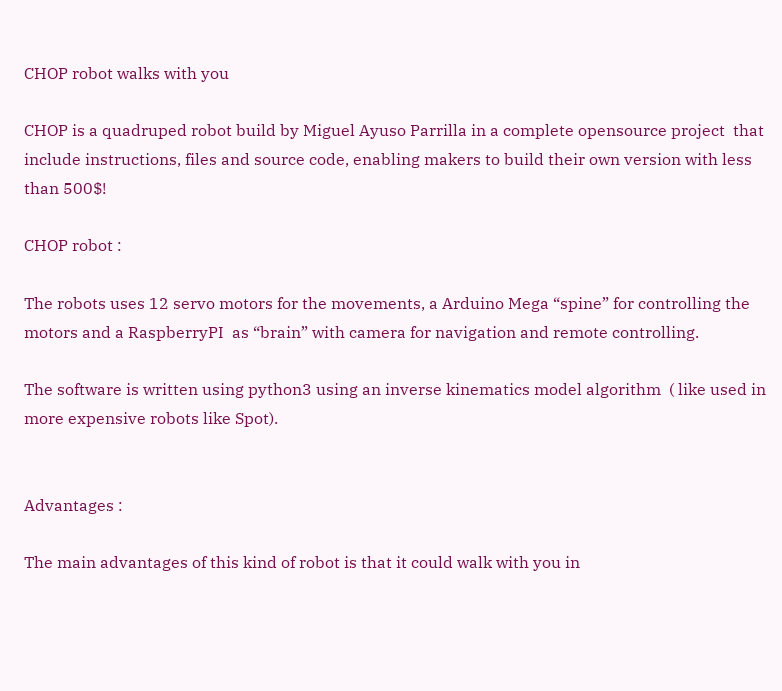CHOP robot walks with you

CHOP is a quadruped robot build by Miguel Ayuso Parrilla in a complete opensource project  that include instructions, files and source code, enabling makers to build their own version with less than 500$!

CHOP robot :

The robots uses 12 servo motors for the movements, a Arduino Mega “spine” for controlling the motors and a RaspberryPI  as “brain” with camera for navigation and remote controlling.

The software is written using python3 using an inverse kinematics model algorithm  ( like used in more expensive robots like Spot).


Advantages :

The main advantages of this kind of robot is that it could walk with you in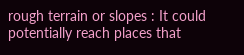rough terrain or slopes : It could potentially reach places that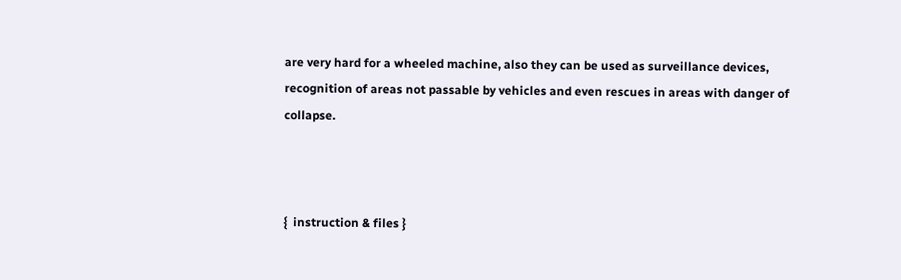are very hard for a wheeled machine, also they can be used as surveillance devices, recognition of areas not passable by vehicles and even rescues in areas with danger of collapse.



{  instruction & files }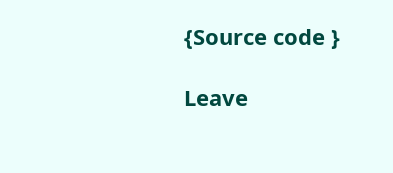{Source code }

Leave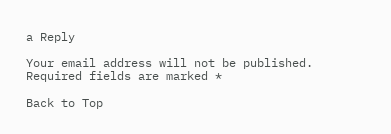a Reply

Your email address will not be published. Required fields are marked *

Back to Top